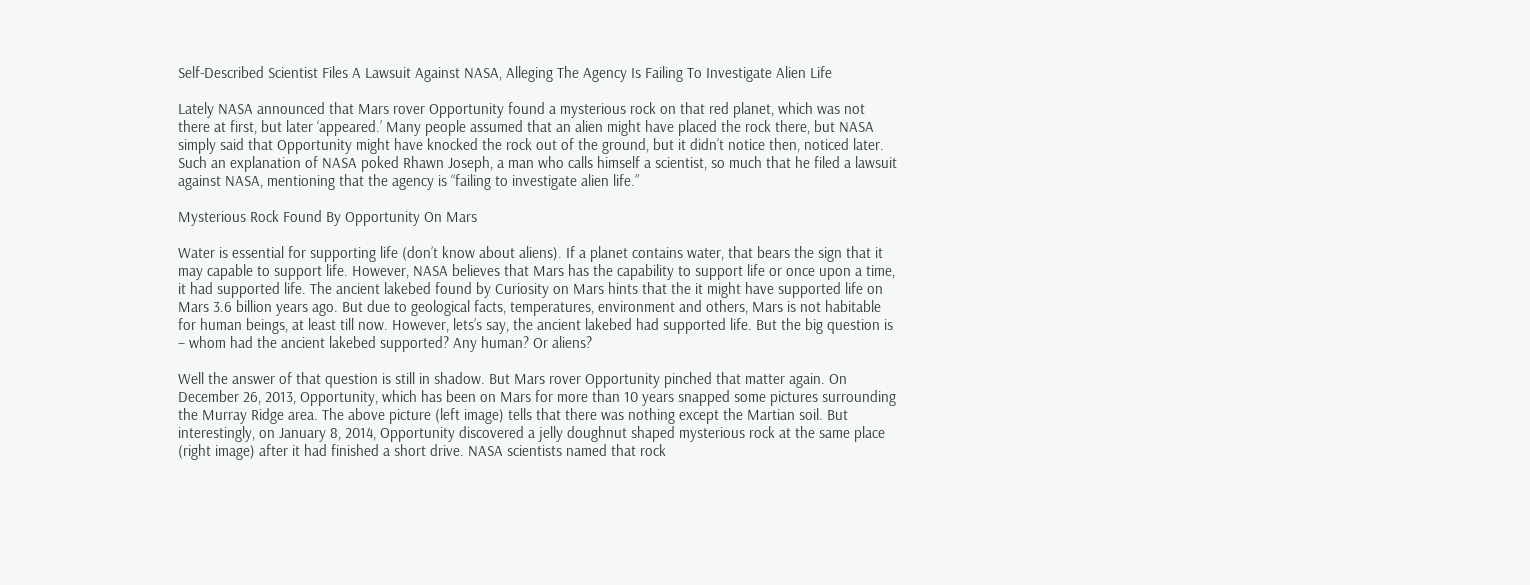Self-Described Scientist Files A Lawsuit Against NASA, Alleging The Agency Is Failing To Investigate Alien Life

Lately NASA announced that Mars rover Opportunity found a mysterious rock on that red planet, which was not there at first, but later ‘appeared.’ Many people assumed that an alien might have placed the rock there, but NASA simply said that Opportunity might have knocked the rock out of the ground, but it didn’t notice then, noticed later. Such an explanation of NASA poked Rhawn Joseph, a man who calls himself a scientist, so much that he filed a lawsuit against NASA, mentioning that the agency is “failing to investigate alien life.”

Mysterious Rock Found By Opportunity On Mars

Water is essential for supporting life (don’t know about aliens). If a planet contains water, that bears the sign that it may capable to support life. However, NASA believes that Mars has the capability to support life or once upon a time, it had supported life. The ancient lakebed found by Curiosity on Mars hints that the it might have supported life on Mars 3.6 billion years ago. But due to geological facts, temperatures, environment and others, Mars is not habitable for human beings, at least till now. However, lets’s say, the ancient lakebed had supported life. But the big question is – whom had the ancient lakebed supported? Any human? Or aliens?

Well the answer of that question is still in shadow. But Mars rover Opportunity pinched that matter again. On December 26, 2013, Opportunity, which has been on Mars for more than 10 years snapped some pictures surrounding the Murray Ridge area. The above picture (left image) tells that there was nothing except the Martian soil. But interestingly, on January 8, 2014, Opportunity discovered a jelly doughnut shaped mysterious rock at the same place (right image) after it had finished a short drive. NASA scientists named that rock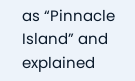as “Pinnacle Island” and explained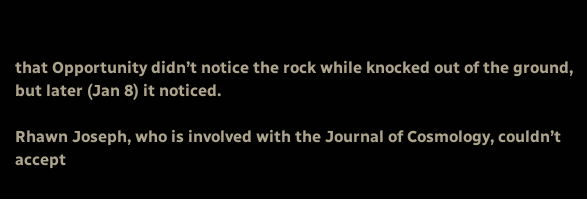that Opportunity didn’t notice the rock while knocked out of the ground, but later (Jan 8) it noticed.

Rhawn Joseph, who is involved with the Journal of Cosmology, couldn’t accept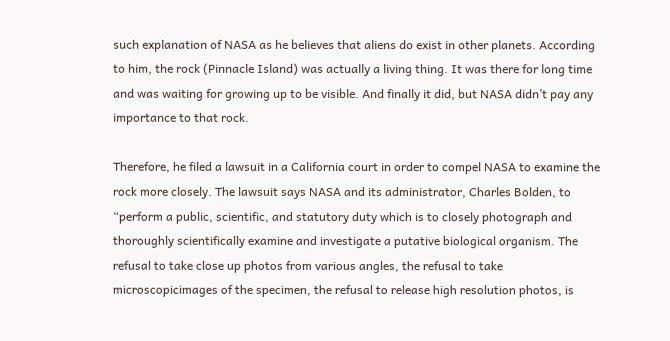such explanation of NASA as he believes that aliens do exist in other planets. According to him, the rock (Pinnacle Island) was actually a living thing. It was there for long time and was waiting for growing up to be visible. And finally it did, but NASA didn’t pay any importance to that rock.

Therefore, he filed a lawsuit in a California court in order to compel NASA to examine the rock more closely. The lawsuit says NASA and its administrator, Charles Bolden, to “perform a public, scientific, and statutory duty which is to closely photograph and thoroughly scientifically examine and investigate a putative biological organism. The refusal to take close up photos from various angles, the refusal to take microscopicimages of the specimen, the refusal to release high resolution photos, is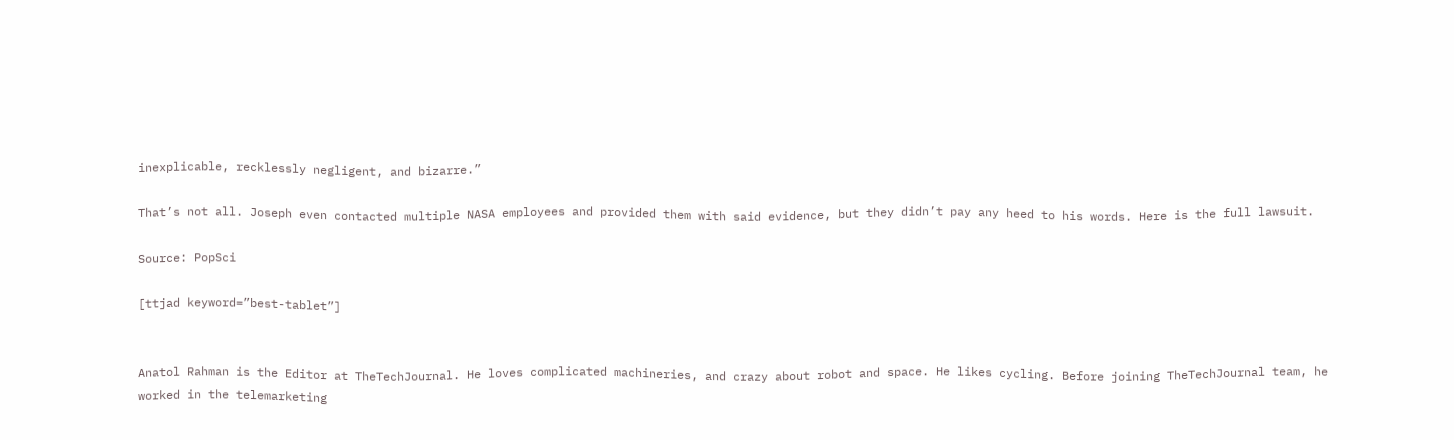inexplicable, recklessly negligent, and bizarre.”

That’s not all. Joseph even contacted multiple NASA employees and provided them with said evidence, but they didn’t pay any heed to his words. Here is the full lawsuit.

Source: PopSci

[ttjad keyword=”best-tablet”]


Anatol Rahman is the Editor at TheTechJournal. He loves complicated machineries, and crazy about robot and space. He likes cycling. Before joining TheTechJournal team, he worked in the telemarketing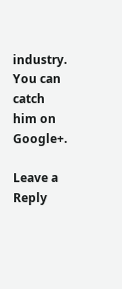industry. You can catch him on Google+.

Leave a Reply